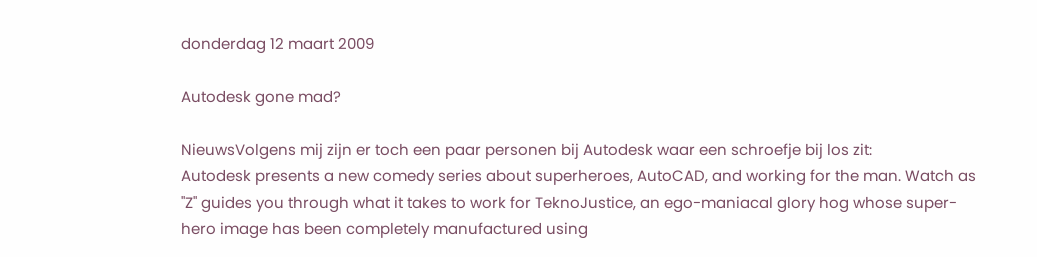donderdag 12 maart 2009

Autodesk gone mad?

NieuwsVolgens mij zijn er toch een paar personen bij Autodesk waar een schroefje bij los zit:
Autodesk presents a new comedy series about superheroes, AutoCAD, and working for the man. Watch as "Z" guides you through what it takes to work for TeknoJustice, an ego-maniacal glory hog whose super-hero image has been completely manufactured using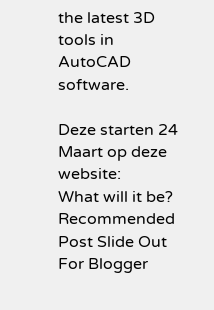the latest 3D tools in AutoCAD software.

Deze starten 24 Maart op deze website:
What will it be?
Recommended Post Slide Out For Blogger